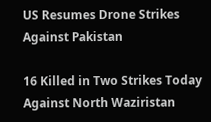US Resumes Drone Strikes Against Pakistan

16 Killed in Two Strikes Today Against North Waziristan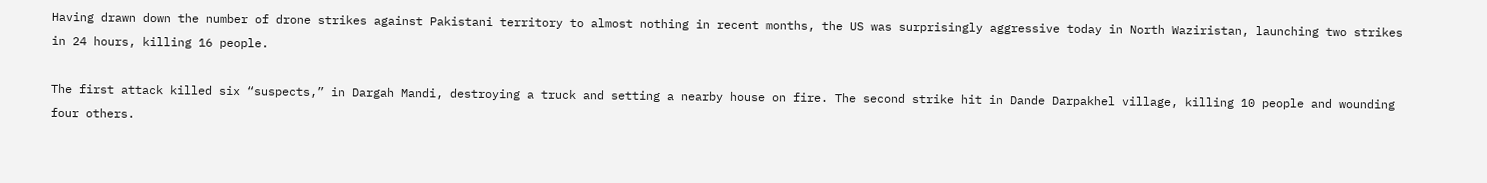Having drawn down the number of drone strikes against Pakistani territory to almost nothing in recent months, the US was surprisingly aggressive today in North Waziristan, launching two strikes in 24 hours, killing 16 people.

The first attack killed six “suspects,” in Dargah Mandi, destroying a truck and setting a nearby house on fire. The second strike hit in Dande Darpakhel village, killing 10 people and wounding four others.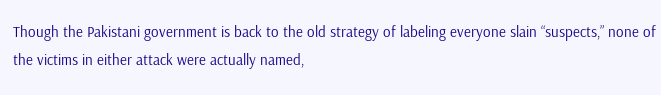Though the Pakistani government is back to the old strategy of labeling everyone slain “suspects,” none of the victims in either attack were actually named,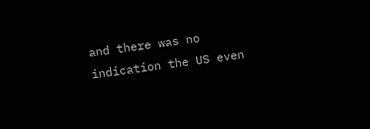and there was no indication the US even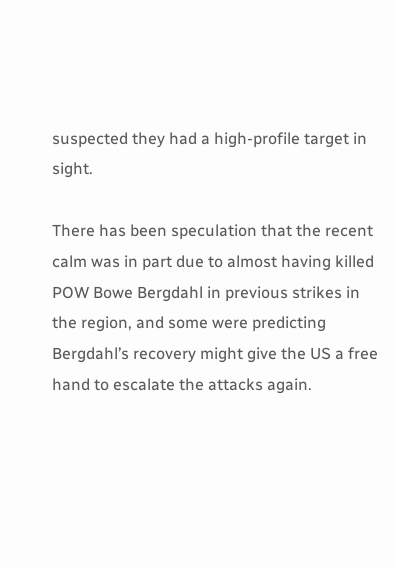suspected they had a high-profile target in sight.

There has been speculation that the recent calm was in part due to almost having killed POW Bowe Bergdahl in previous strikes in the region, and some were predicting Bergdahl’s recovery might give the US a free hand to escalate the attacks again.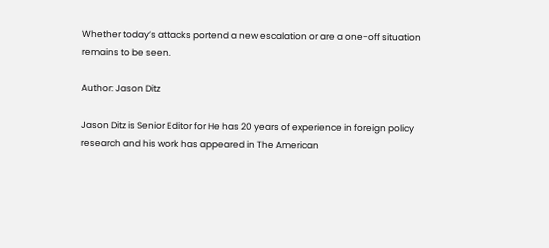Whether today’s attacks portend a new escalation or are a one-off situation remains to be seen.

Author: Jason Ditz

Jason Ditz is Senior Editor for He has 20 years of experience in foreign policy research and his work has appeared in The American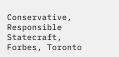Conservative, Responsible Statecraft, Forbes, Toronto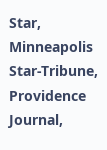Star, Minneapolis Star-Tribune, Providence Journal,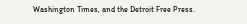Washington Times, and the Detroit Free Press.